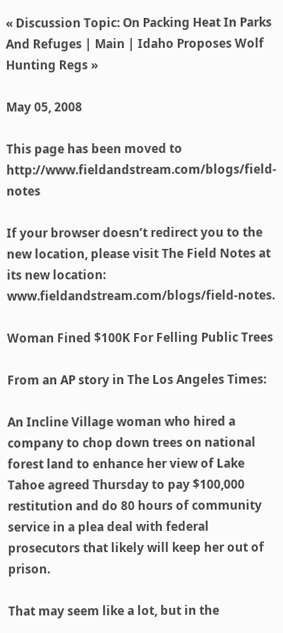« Discussion Topic: On Packing Heat In Parks And Refuges | Main | Idaho Proposes Wolf Hunting Regs »

May 05, 2008

This page has been moved to http://www.fieldandstream.com/blogs/field-notes

If your browser doesn’t redirect you to the new location, please visit The Field Notes at its new location: www.fieldandstream.com/blogs/field-notes.

Woman Fined $100K For Felling Public Trees

From an AP story in The Los Angeles Times:

An Incline Village woman who hired a company to chop down trees on national forest land to enhance her view of Lake Tahoe agreed Thursday to pay $100,000 restitution and do 80 hours of community service in a plea deal with federal prosecutors that likely will keep her out of prison.

That may seem like a lot, but in the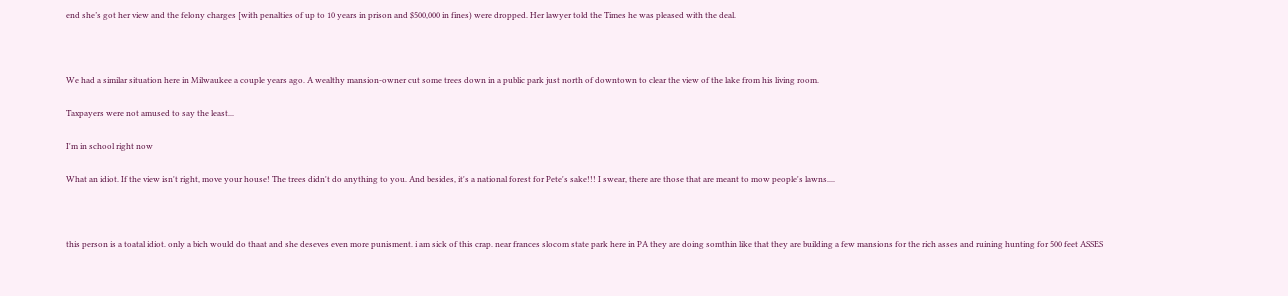end she’s got her view and the felony charges [with penalties of up to 10 years in prison and $500,000 in fines) were dropped. Her lawyer told the Times he was pleased with the deal.



We had a similar situation here in Milwaukee a couple years ago. A wealthy mansion-owner cut some trees down in a public park just north of downtown to clear the view of the lake from his living room.

Taxpayers were not amused to say the least...

I'm in school right now

What an idiot. If the view isn't right, move your house! The trees didn't do anything to you. And besides, it's a national forest for Pete's sake!!! I swear, there are those that are meant to mow people's lawns....



this person is a toatal idiot. only a bich would do thaat and she deseves even more punisment. i am sick of this crap. near frances slocom state park here in PA they are doing somthin like that they are building a few mansions for the rich asses and ruining hunting for 500 feet ASSES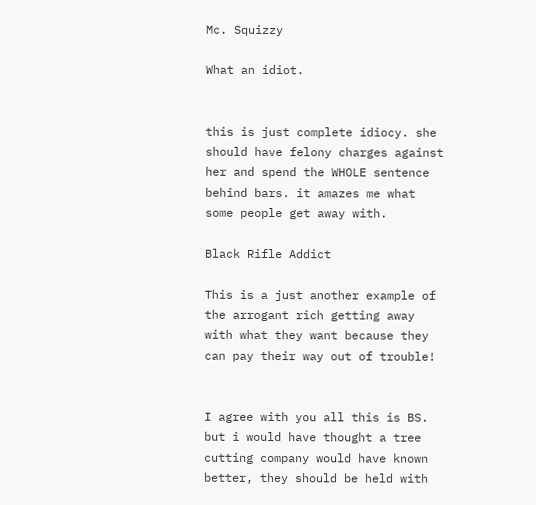Mc. Squizzy

What an idiot.


this is just complete idiocy. she should have felony charges against her and spend the WHOLE sentence behind bars. it amazes me what some people get away with.

Black Rifle Addict

This is a just another example of the arrogant rich getting away with what they want because they can pay their way out of trouble!


I agree with you all this is BS. but i would have thought a tree cutting company would have known better, they should be held with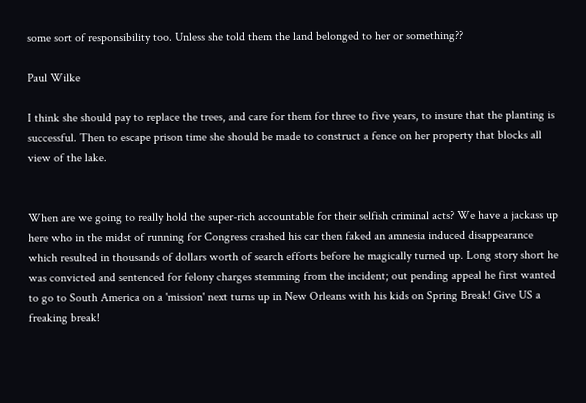some sort of responsibility too. Unless she told them the land belonged to her or something??

Paul Wilke

I think she should pay to replace the trees, and care for them for three to five years, to insure that the planting is successful. Then to escape prison time she should be made to construct a fence on her property that blocks all view of the lake.


When are we going to really hold the super-rich accountable for their selfish criminal acts? We have a jackass up here who in the midst of running for Congress crashed his car then faked an amnesia induced disappearance which resulted in thousands of dollars worth of search efforts before he magically turned up. Long story short he was convicted and sentenced for felony charges stemming from the incident; out pending appeal he first wanted to go to South America on a 'mission' next turns up in New Orleans with his kids on Spring Break! Give US a freaking break!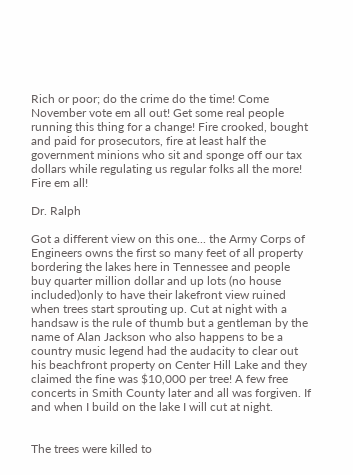Rich or poor; do the crime do the time! Come November vote em all out! Get some real people running this thing for a change! Fire crooked, bought and paid for prosecutors, fire at least half the government minions who sit and sponge off our tax dollars while regulating us regular folks all the more! Fire em all!

Dr. Ralph

Got a different view on this one... the Army Corps of Engineers owns the first so many feet of all property bordering the lakes here in Tennessee and people buy quarter million dollar and up lots (no house included)only to have their lakefront view ruined when trees start sprouting up. Cut at night with a handsaw is the rule of thumb but a gentleman by the name of Alan Jackson who also happens to be a country music legend had the audacity to clear out his beachfront property on Center Hill Lake and they claimed the fine was $10,000 per tree! A few free concerts in Smith County later and all was forgiven. If and when I build on the lake I will cut at night.


The trees were killed to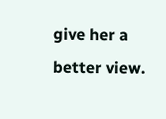give her a better view.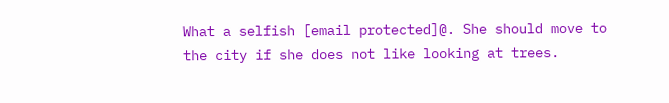What a selfish [email protected]@. She should move to the city if she does not like looking at trees.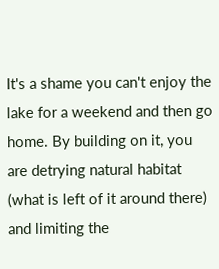It's a shame you can't enjoy the lake for a weekend and then go home. By building on it, you are detrying natural habitat (what is left of it around there) and limiting the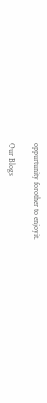oppurtunity forother to enjoyit.

Our Blogs